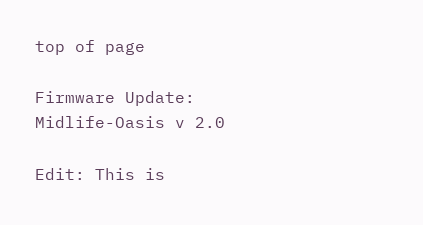top of page

Firmware Update: Midlife-Oasis v 2.0

Edit: This is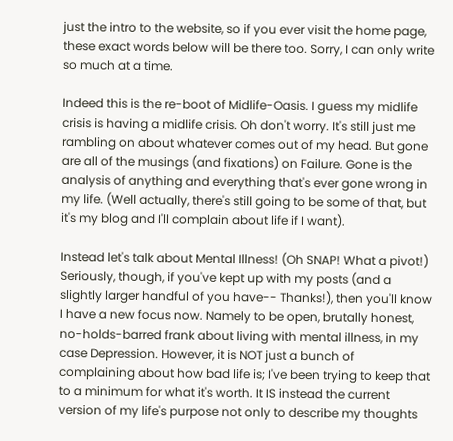just the intro to the website, so if you ever visit the home page, these exact words below will be there too. Sorry, I can only write so much at a time.

Indeed this is the re-boot of Midlife-Oasis. I guess my midlife crisis is having a midlife crisis. Oh don't worry. It's still just me rambling on about whatever comes out of my head. But gone are all of the musings (and fixations) on Failure. Gone is the analysis of anything and everything that's ever gone wrong in my life. (Well actually, there's still going to be some of that, but it's my blog and I'll complain about life if I want).

Instead let's talk about Mental Illness! (Oh SNAP! What a pivot!) Seriously, though, if you've kept up with my posts (and a slightly larger handful of you have-- Thanks!), then you'll know I have a new focus now. Namely to be open, brutally honest, no-holds-barred frank about living with mental illness, in my case Depression. However, it is NOT just a bunch of complaining about how bad life is; I've been trying to keep that to a minimum for what it's worth. It IS instead the current version of my life's purpose not only to describe my thoughts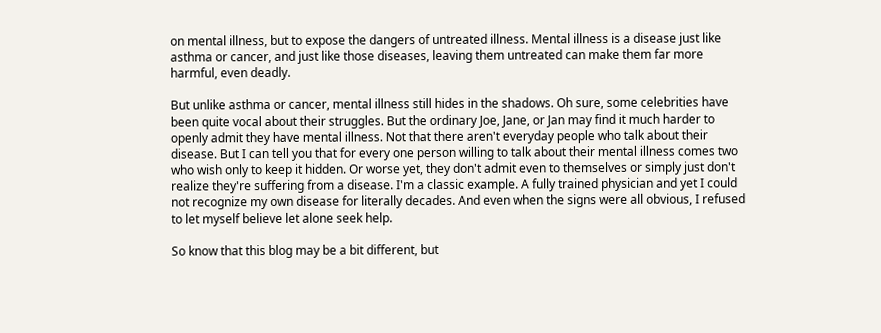on mental illness, but to expose the dangers of untreated illness. Mental illness is a disease just like asthma or cancer, and just like those diseases, leaving them untreated can make them far more harmful, even deadly.

But unlike asthma or cancer, mental illness still hides in the shadows. Oh sure, some celebrities have been quite vocal about their struggles. But the ordinary Joe, Jane, or Jan may find it much harder to openly admit they have mental illness. Not that there aren't everyday people who talk about their disease. But I can tell you that for every one person willing to talk about their mental illness comes two who wish only to keep it hidden. Or worse yet, they don't admit even to themselves or simply just don't realize they're suffering from a disease. I'm a classic example. A fully trained physician and yet I could not recognize my own disease for literally decades. And even when the signs were all obvious, I refused to let myself believe let alone seek help.

So know that this blog may be a bit different, but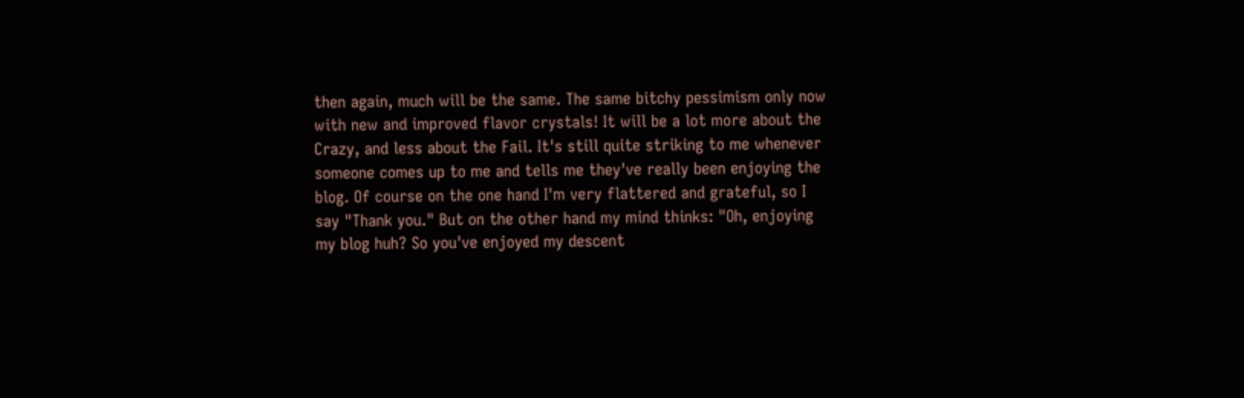then again, much will be the same. The same bitchy pessimism only now with new and improved flavor crystals! It will be a lot more about the Crazy, and less about the Fail. It's still quite striking to me whenever someone comes up to me and tells me they've really been enjoying the blog. Of course on the one hand I'm very flattered and grateful, so I say "Thank you." But on the other hand my mind thinks: "Oh, enjoying my blog huh? So you've enjoyed my descent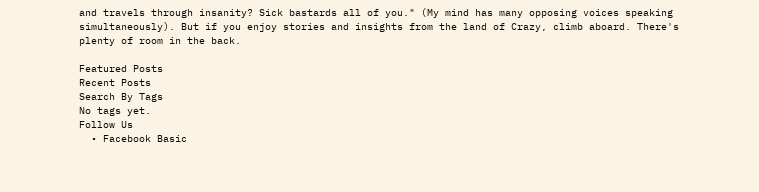and travels through insanity? Sick bastards all of you." (My mind has many opposing voices speaking simultaneously). But if you enjoy stories and insights from the land of Crazy, climb aboard. There's plenty of room in the back.

Featured Posts
Recent Posts
Search By Tags
No tags yet.
Follow Us
  • Facebook Basic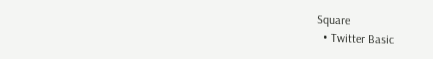Square
  • Twitter Basic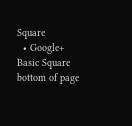Square
  • Google+ Basic Square
bottom of page